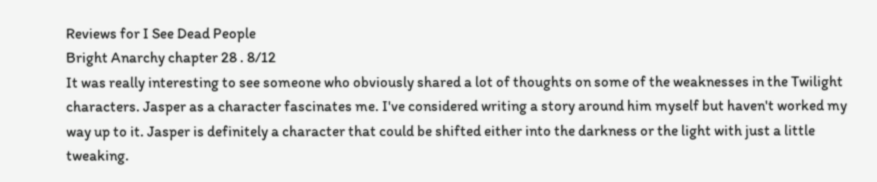Reviews for I See Dead People
Bright Anarchy chapter 28 . 8/12
It was really interesting to see someone who obviously shared a lot of thoughts on some of the weaknesses in the Twilight characters. Jasper as a character fascinates me. I've considered writing a story around him myself but haven't worked my way up to it. Jasper is definitely a character that could be shifted either into the darkness or the light with just a little tweaking.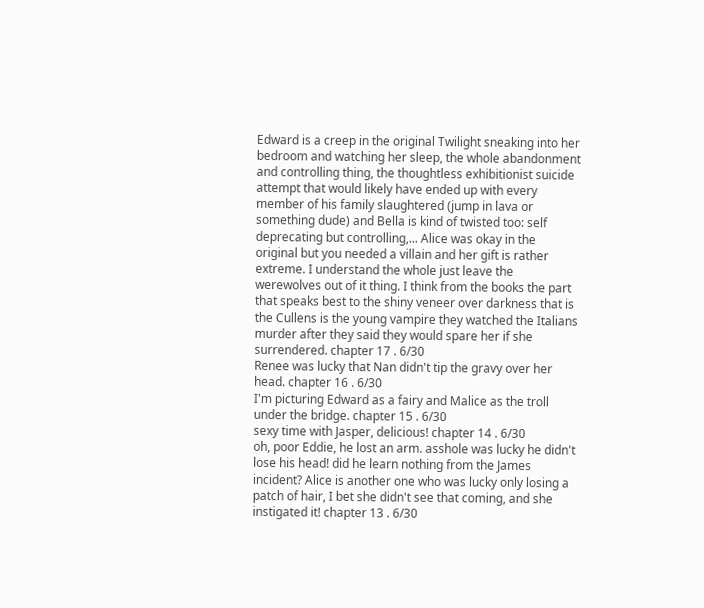Edward is a creep in the original Twilight sneaking into her bedroom and watching her sleep, the whole abandonment and controlling thing, the thoughtless exhibitionist suicide attempt that would likely have ended up with every member of his family slaughtered (jump in lava or something dude) and Bella is kind of twisted too: self deprecating but controlling,... Alice was okay in the original but you needed a villain and her gift is rather extreme. I understand the whole just leave the werewolves out of it thing. I think from the books the part that speaks best to the shiny veneer over darkness that is the Cullens is the young vampire they watched the Italians murder after they said they would spare her if she surrendered. chapter 17 . 6/30
Renee was lucky that Nan didn't tip the gravy over her head. chapter 16 . 6/30
I'm picturing Edward as a fairy and Malice as the troll under the bridge. chapter 15 . 6/30
sexy time with Jasper, delicious! chapter 14 . 6/30
oh, poor Eddie, he lost an arm. asshole was lucky he didn't lose his head! did he learn nothing from the James incident? Alice is another one who was lucky only losing a patch of hair, I bet she didn't see that coming, and she instigated it! chapter 13 . 6/30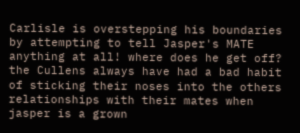Carlisle is overstepping his boundaries by attempting to tell Jasper's MATE anything at all! where does he get off? the Cullens always have had a bad habit of sticking their noses into the others relationships with their mates when jasper is a grown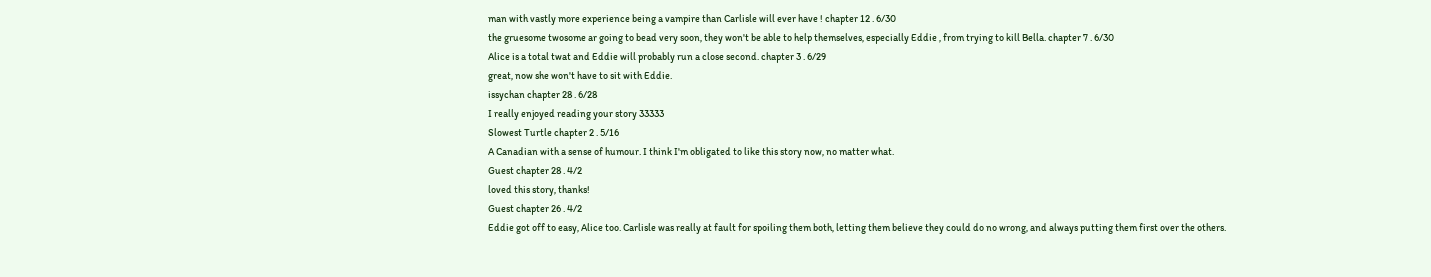man with vastly more experience being a vampire than Carlisle will ever have ! chapter 12 . 6/30
the gruesome twosome ar going to bead very soon, they won't be able to help themselves, especially Eddie , from trying to kill Bella. chapter 7 . 6/30
Alice is a total twat and Eddie will probably run a close second. chapter 3 . 6/29
great, now she won't have to sit with Eddie.
issychan chapter 28 . 6/28
I really enjoyed reading your story 33333
Slowest Turtle chapter 2 . 5/16
A Canadian with a sense of humour. I think I'm obligated to like this story now, no matter what.
Guest chapter 28 . 4/2
loved this story, thanks!
Guest chapter 26 . 4/2
Eddie got off to easy, Alice too. Carlisle was really at fault for spoiling them both, letting them believe they could do no wrong, and always putting them first over the others.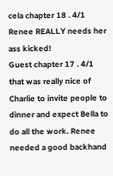cela chapter 18 . 4/1
Renee REALLY needs her ass kicked!
Guest chapter 17 . 4/1
that was really nice of Charlie to invite people to dinner and expect Bella to do all the work. Renee needed a good backhand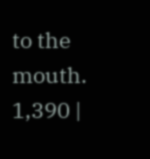to the mouth.
1,390 |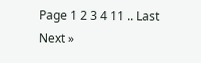Page 1 2 3 4 11 .. Last Next »